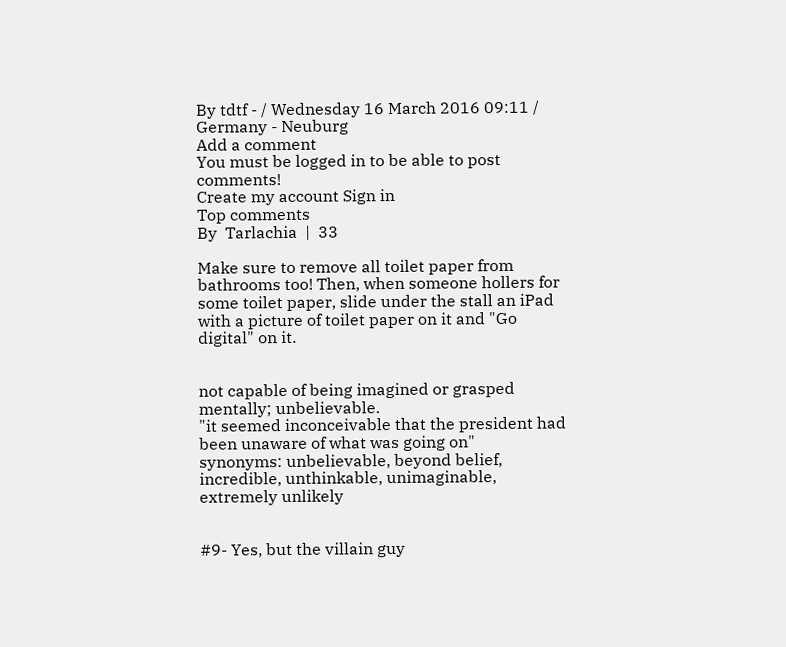By tdtf - / Wednesday 16 March 2016 09:11 / Germany - Neuburg
Add a comment
You must be logged in to be able to post comments!
Create my account Sign in
Top comments
By  Tarlachia  |  33

Make sure to remove all toilet paper from bathrooms too! Then, when someone hollers for some toilet paper, slide under the stall an iPad with a picture of toilet paper on it and "Go digital" on it.


not capable of being imagined or grasped mentally; unbelievable.
"it seemed inconceivable that the president had been unaware of what was going on"
synonyms: unbelievable, beyond belief, incredible, unthinkable, unimaginable, extremely unlikely


#9- Yes, but the villain guy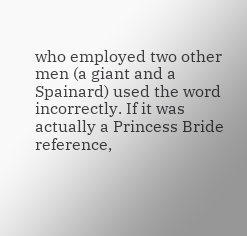who employed two other men (a giant and a Spainard) used the word incorrectly. If it was actually a Princess Bride reference,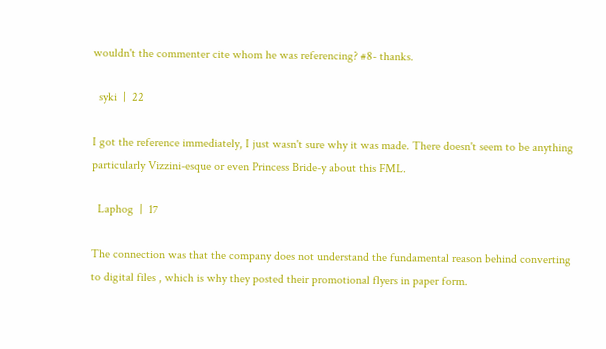wouldn't the commenter cite whom he was referencing? #8- thanks.

  syki  |  22

I got the reference immediately, I just wasn't sure why it was made. There doesn't seem to be anything particularly Vizzini-esque or even Princess Bride-y about this FML.

  Laphog  |  17

The connection was that the company does not understand the fundamental reason behind converting to digital files , which is why they posted their promotional flyers in paper form.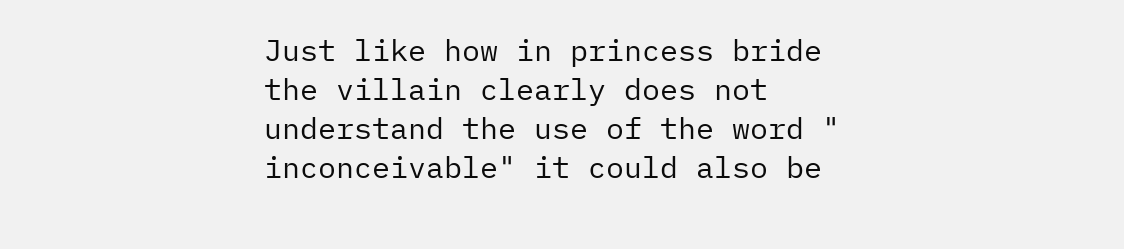Just like how in princess bride the villain clearly does not understand the use of the word " inconceivable" it could also be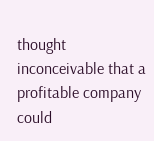thought inconceivable that a profitable company could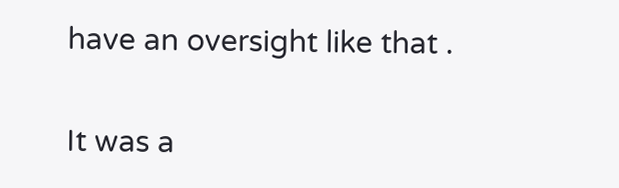have an oversight like that .

It was a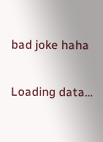bad joke haha

Loading data…